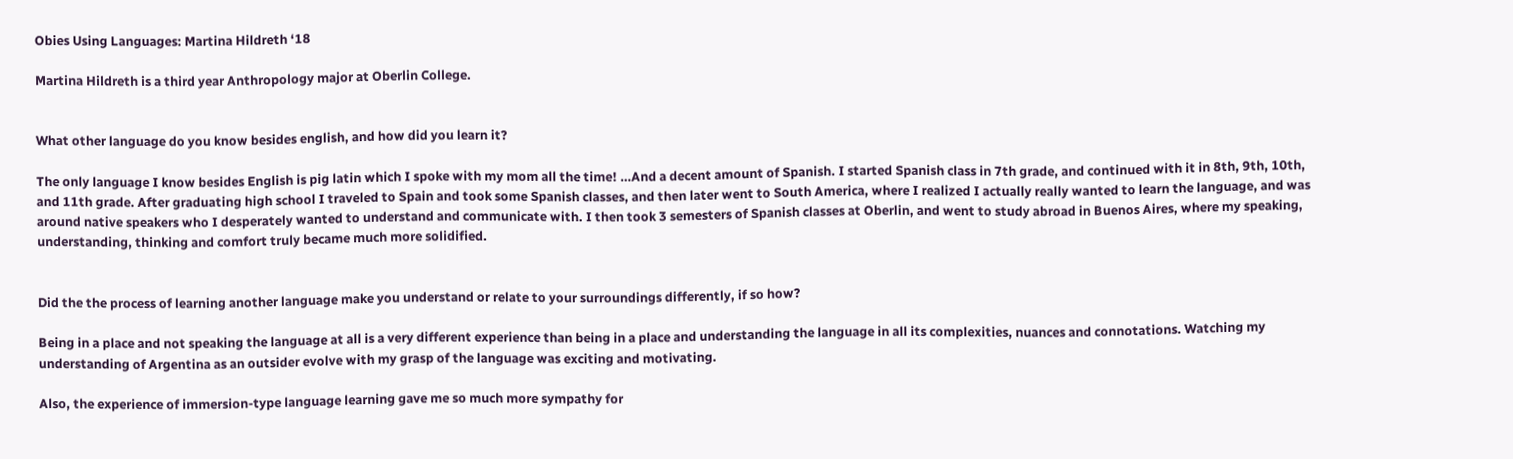Obies Using Languages: Martina Hildreth ‘18

Martina Hildreth is a third year Anthropology major at Oberlin College.


What other language do you know besides english, and how did you learn it?

The only language I know besides English is pig latin which I spoke with my mom all the time! …And a decent amount of Spanish. I started Spanish class in 7th grade, and continued with it in 8th, 9th, 10th, and 11th grade. After graduating high school I traveled to Spain and took some Spanish classes, and then later went to South America, where I realized I actually really wanted to learn the language, and was around native speakers who I desperately wanted to understand and communicate with. I then took 3 semesters of Spanish classes at Oberlin, and went to study abroad in Buenos Aires, where my speaking, understanding, thinking and comfort truly became much more solidified.


Did the the process of learning another language make you understand or relate to your surroundings differently, if so how?

Being in a place and not speaking the language at all is a very different experience than being in a place and understanding the language in all its complexities, nuances and connotations. Watching my understanding of Argentina as an outsider evolve with my grasp of the language was exciting and motivating.

Also, the experience of immersion-type language learning gave me so much more sympathy for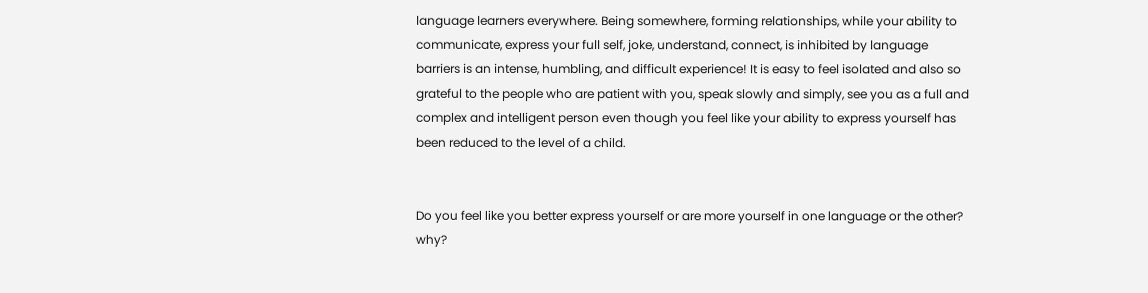language learners everywhere. Being somewhere, forming relationships, while your ability to communicate, express your full self, joke, understand, connect, is inhibited by language barriers is an intense, humbling, and difficult experience! It is easy to feel isolated and also so grateful to the people who are patient with you, speak slowly and simply, see you as a full and complex and intelligent person even though you feel like your ability to express yourself has been reduced to the level of a child.


Do you feel like you better express yourself or are more yourself in one language or the other? why?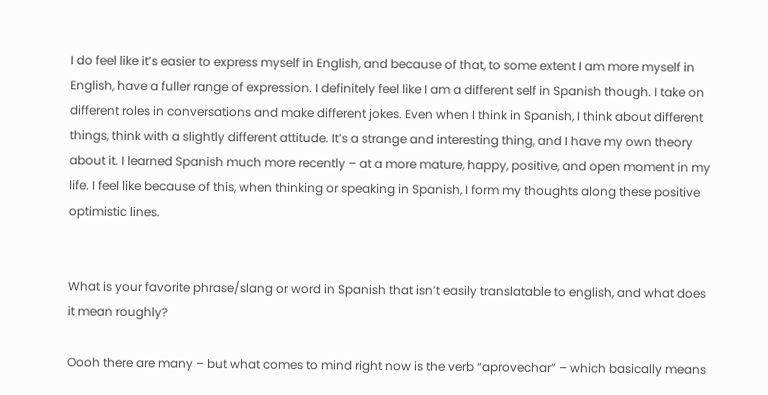I do feel like it’s easier to express myself in English, and because of that, to some extent I am more myself in English, have a fuller range of expression. I definitely feel like I am a different self in Spanish though. I take on different roles in conversations and make different jokes. Even when I think in Spanish, I think about different things, think with a slightly different attitude. It’s a strange and interesting thing, and I have my own theory about it. I learned Spanish much more recently – at a more mature, happy, positive, and open moment in my life. I feel like because of this, when thinking or speaking in Spanish, I form my thoughts along these positive optimistic lines.


What is your favorite phrase/slang or word in Spanish that isn’t easily translatable to english, and what does it mean roughly?

Oooh there are many – but what comes to mind right now is the verb “aprovechar” – which basically means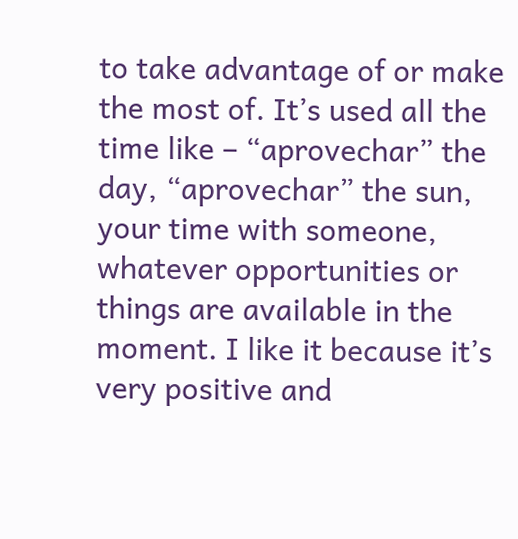to take advantage of or make the most of. It’s used all the time like – “aprovechar” the day, “aprovechar” the sun, your time with someone, whatever opportunities or things are available in the moment. I like it because it’s very positive and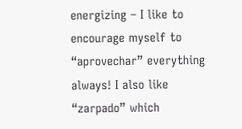energizing – I like to encourage myself to “aprovechar” everything always! I also like “zarpado” which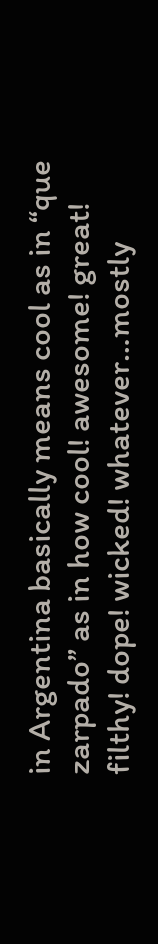in Argentina basically means cool as in “que zarpado” as in how cool! awesome! great! filthy! dope! wicked! whatever…mostly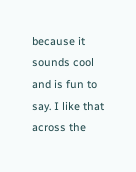because it sounds cool and is fun to say. I like that across the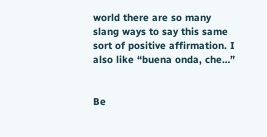world there are so many slang ways to say this same sort of positive affirmation. I also like “buena onda, che…”


Be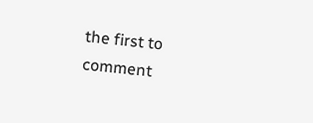the first to comment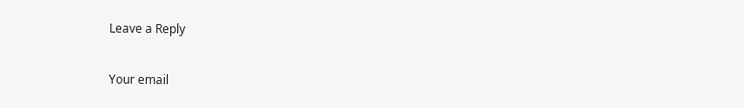Leave a Reply

Your email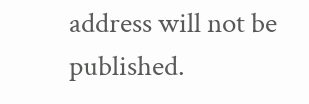address will not be published.